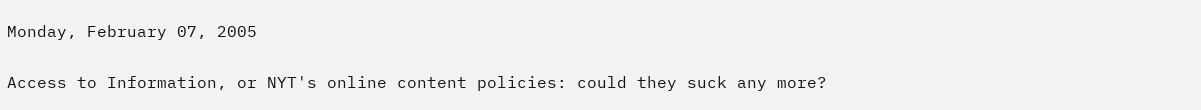Monday, February 07, 2005

Access to Information, or NYT's online content policies: could they suck any more?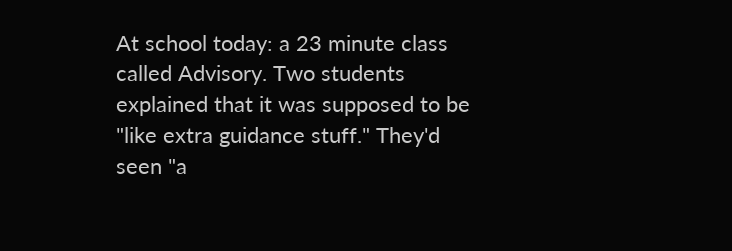At school today: a 23 minute class called Advisory. Two students explained that it was supposed to be "like extra guidance stuff." They'd seen "a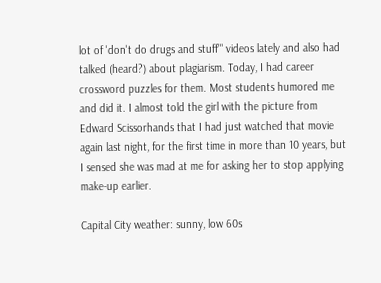lot of 'don't do drugs and stuff'" videos lately and also had talked (heard?) about plagiarism. Today, I had career crossword puzzles for them. Most students humored me and did it. I almost told the girl with the picture from Edward Scissorhands that I had just watched that movie again last night, for the first time in more than 10 years, but I sensed she was mad at me for asking her to stop applying make-up earlier.

Capital City weather: sunny, low 60s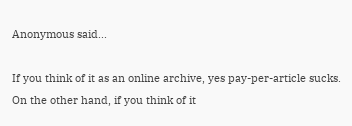Anonymous said...

If you think of it as an online archive, yes pay-per-article sucks. On the other hand, if you think of it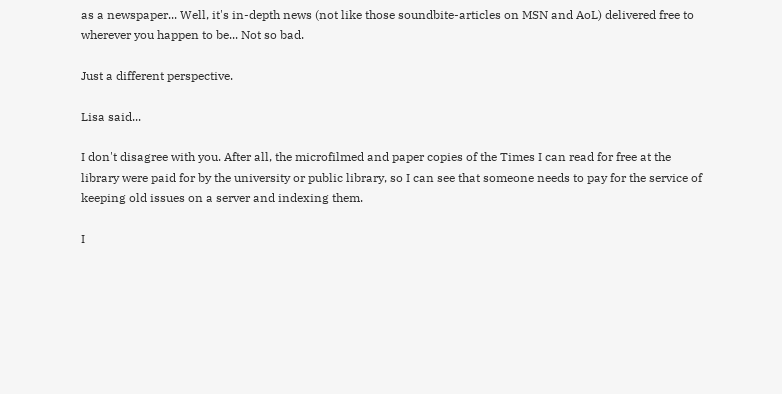as a newspaper... Well, it's in-depth news (not like those soundbite-articles on MSN and AoL) delivered free to wherever you happen to be... Not so bad.

Just a different perspective.

Lisa said...

I don't disagree with you. After all, the microfilmed and paper copies of the Times I can read for free at the library were paid for by the university or public library, so I can see that someone needs to pay for the service of keeping old issues on a server and indexing them.

I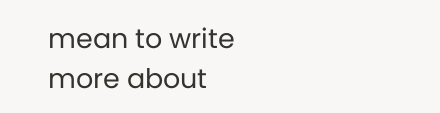mean to write more about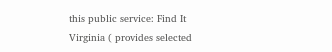this public service: Find It Virginia ( provides selected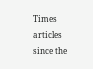Times articles since the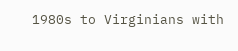1980s to Virginians with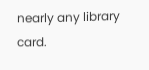nearly any library card.